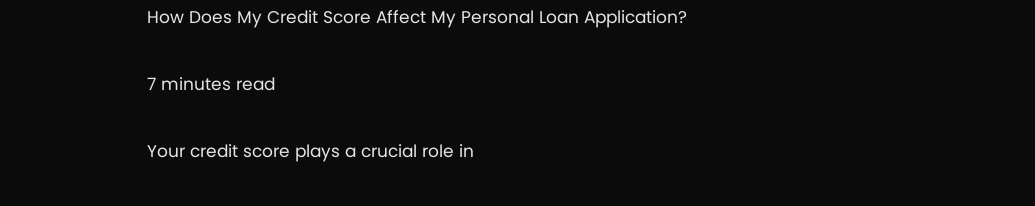How Does My Credit Score Affect My Personal Loan Application?

7 minutes read

Your credit score plays a crucial role in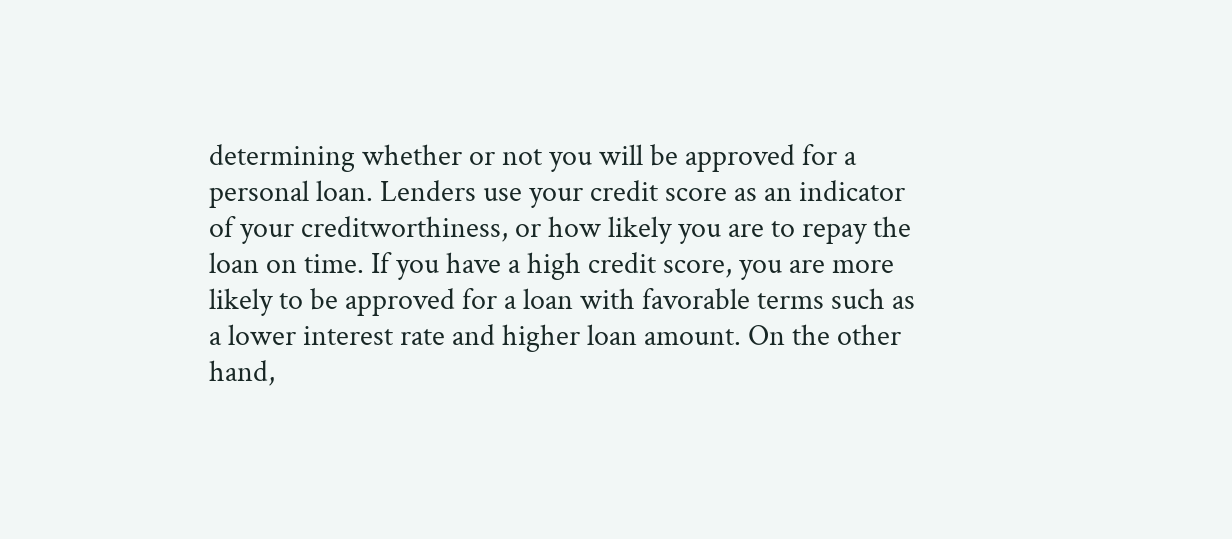determining whether or not you will be approved for a personal loan. Lenders use your credit score as an indicator of your creditworthiness, or how likely you are to repay the loan on time. If you have a high credit score, you are more likely to be approved for a loan with favorable terms such as a lower interest rate and higher loan amount. On the other hand,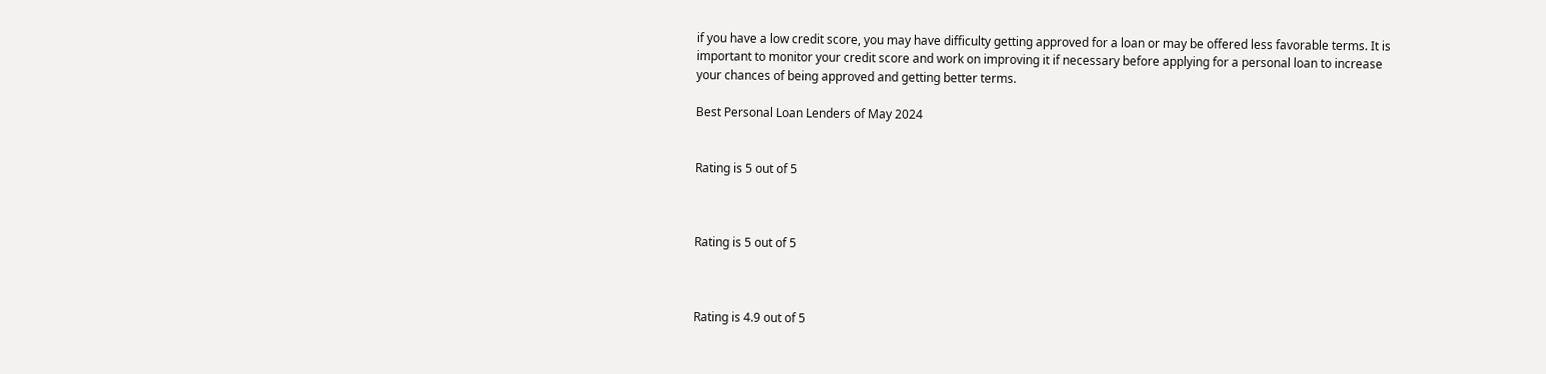if you have a low credit score, you may have difficulty getting approved for a loan or may be offered less favorable terms. It is important to monitor your credit score and work on improving it if necessary before applying for a personal loan to increase your chances of being approved and getting better terms.

Best Personal Loan Lenders of May 2024


Rating is 5 out of 5



Rating is 5 out of 5



Rating is 4.9 out of 5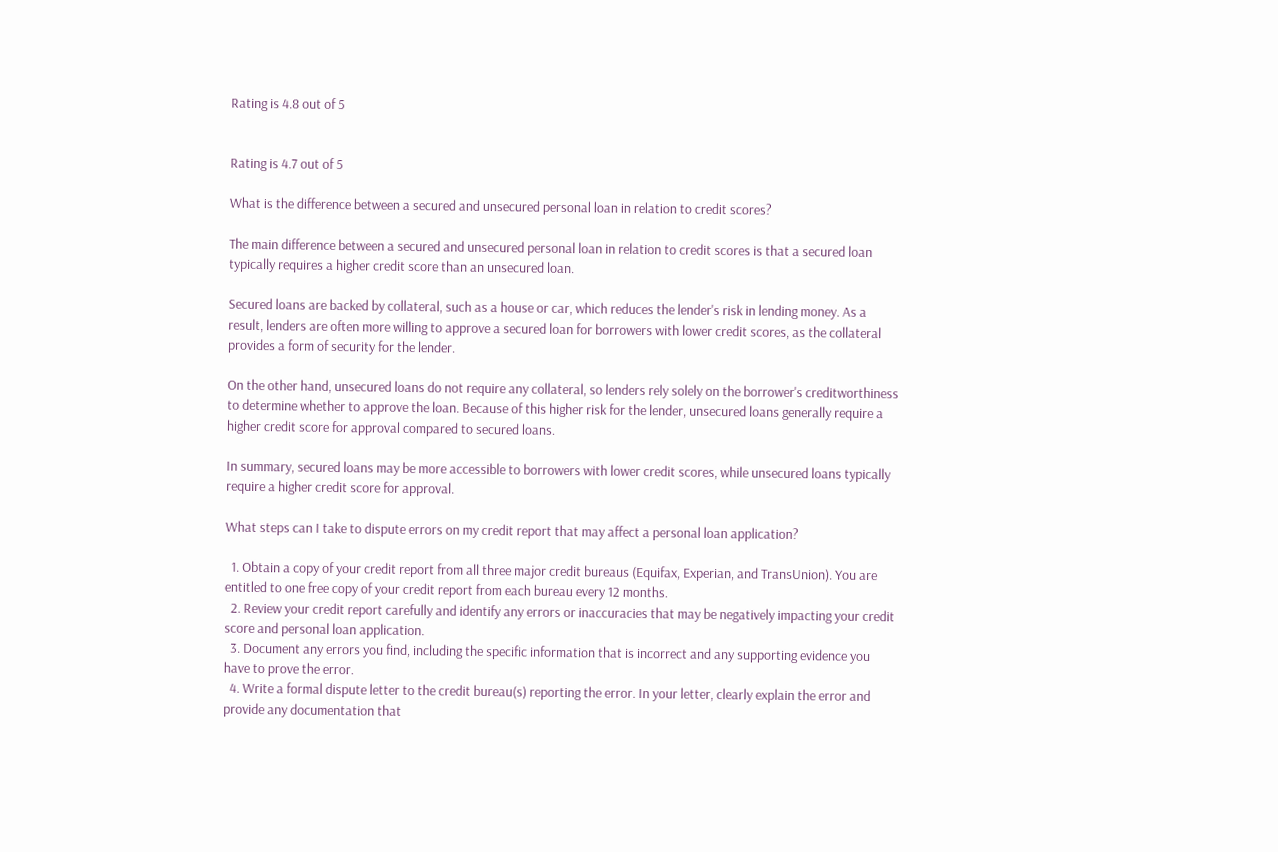Rating is 4.8 out of 5


Rating is 4.7 out of 5

What is the difference between a secured and unsecured personal loan in relation to credit scores?

The main difference between a secured and unsecured personal loan in relation to credit scores is that a secured loan typically requires a higher credit score than an unsecured loan.

Secured loans are backed by collateral, such as a house or car, which reduces the lender's risk in lending money. As a result, lenders are often more willing to approve a secured loan for borrowers with lower credit scores, as the collateral provides a form of security for the lender.

On the other hand, unsecured loans do not require any collateral, so lenders rely solely on the borrower's creditworthiness to determine whether to approve the loan. Because of this higher risk for the lender, unsecured loans generally require a higher credit score for approval compared to secured loans.

In summary, secured loans may be more accessible to borrowers with lower credit scores, while unsecured loans typically require a higher credit score for approval.

What steps can I take to dispute errors on my credit report that may affect a personal loan application?

  1. Obtain a copy of your credit report from all three major credit bureaus (Equifax, Experian, and TransUnion). You are entitled to one free copy of your credit report from each bureau every 12 months.
  2. Review your credit report carefully and identify any errors or inaccuracies that may be negatively impacting your credit score and personal loan application.
  3. Document any errors you find, including the specific information that is incorrect and any supporting evidence you have to prove the error.
  4. Write a formal dispute letter to the credit bureau(s) reporting the error. In your letter, clearly explain the error and provide any documentation that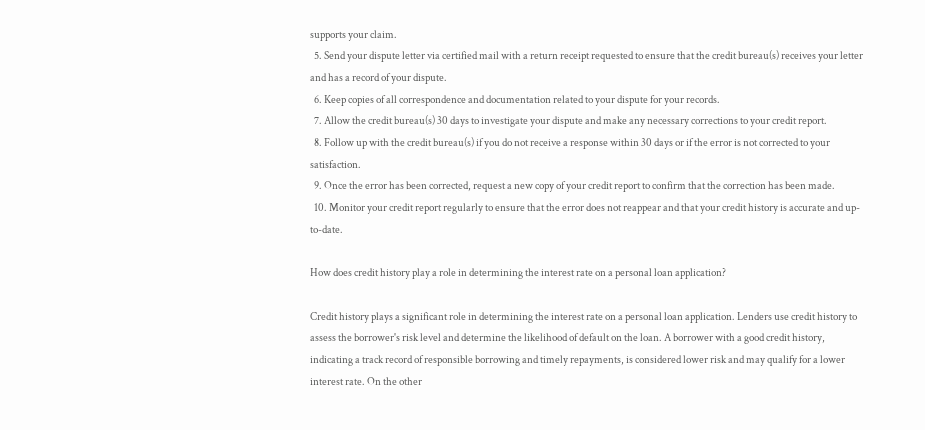supports your claim.
  5. Send your dispute letter via certified mail with a return receipt requested to ensure that the credit bureau(s) receives your letter and has a record of your dispute.
  6. Keep copies of all correspondence and documentation related to your dispute for your records.
  7. Allow the credit bureau(s) 30 days to investigate your dispute and make any necessary corrections to your credit report.
  8. Follow up with the credit bureau(s) if you do not receive a response within 30 days or if the error is not corrected to your satisfaction.
  9. Once the error has been corrected, request a new copy of your credit report to confirm that the correction has been made.
  10. Monitor your credit report regularly to ensure that the error does not reappear and that your credit history is accurate and up-to-date.

How does credit history play a role in determining the interest rate on a personal loan application?

Credit history plays a significant role in determining the interest rate on a personal loan application. Lenders use credit history to assess the borrower's risk level and determine the likelihood of default on the loan. A borrower with a good credit history, indicating a track record of responsible borrowing and timely repayments, is considered lower risk and may qualify for a lower interest rate. On the other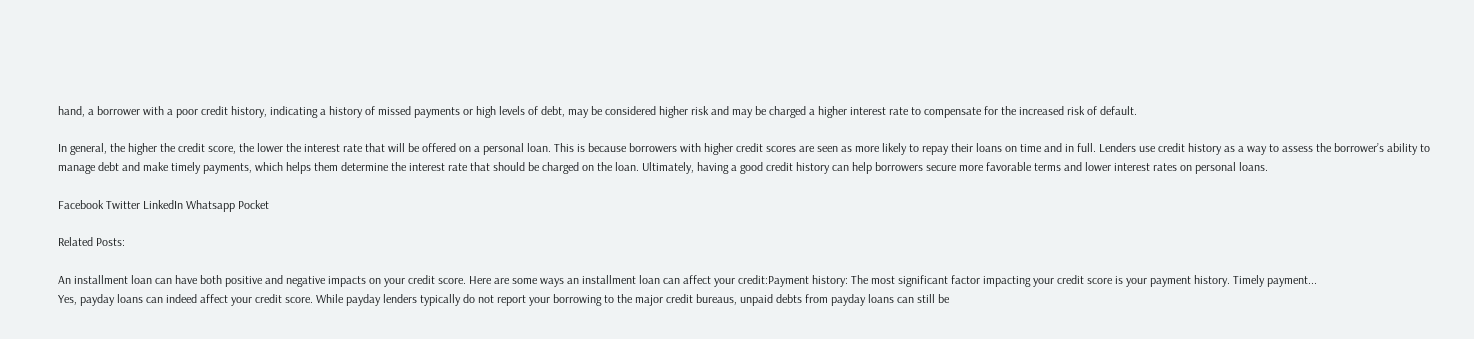hand, a borrower with a poor credit history, indicating a history of missed payments or high levels of debt, may be considered higher risk and may be charged a higher interest rate to compensate for the increased risk of default.

In general, the higher the credit score, the lower the interest rate that will be offered on a personal loan. This is because borrowers with higher credit scores are seen as more likely to repay their loans on time and in full. Lenders use credit history as a way to assess the borrower’s ability to manage debt and make timely payments, which helps them determine the interest rate that should be charged on the loan. Ultimately, having a good credit history can help borrowers secure more favorable terms and lower interest rates on personal loans.

Facebook Twitter LinkedIn Whatsapp Pocket

Related Posts:

An installment loan can have both positive and negative impacts on your credit score. Here are some ways an installment loan can affect your credit:Payment history: The most significant factor impacting your credit score is your payment history. Timely payment...
Yes, payday loans can indeed affect your credit score. While payday lenders typically do not report your borrowing to the major credit bureaus, unpaid debts from payday loans can still be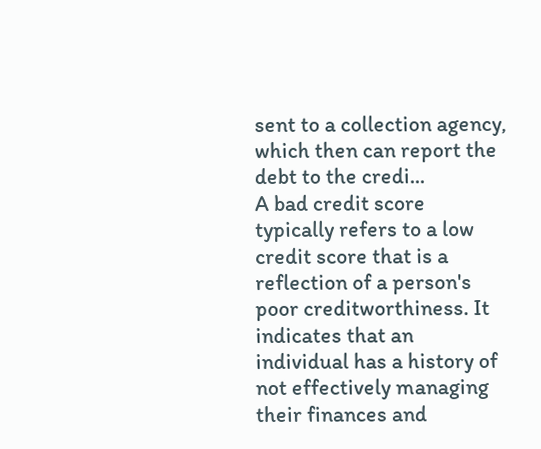sent to a collection agency, which then can report the debt to the credi...
A bad credit score typically refers to a low credit score that is a reflection of a person's poor creditworthiness. It indicates that an individual has a history of not effectively managing their finances and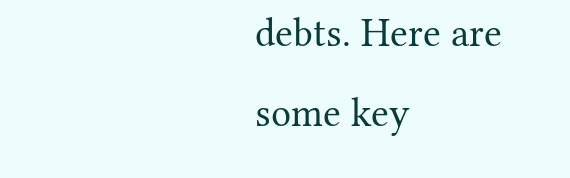debts. Here are some key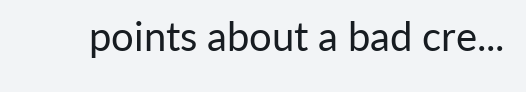points about a bad cre...